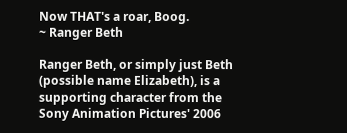Now THAT's a roar, Boog.
~ Ranger Beth

Ranger Beth, or simply just Beth (possible name Elizabeth), is a supporting character from the Sony Animation Pictures' 2006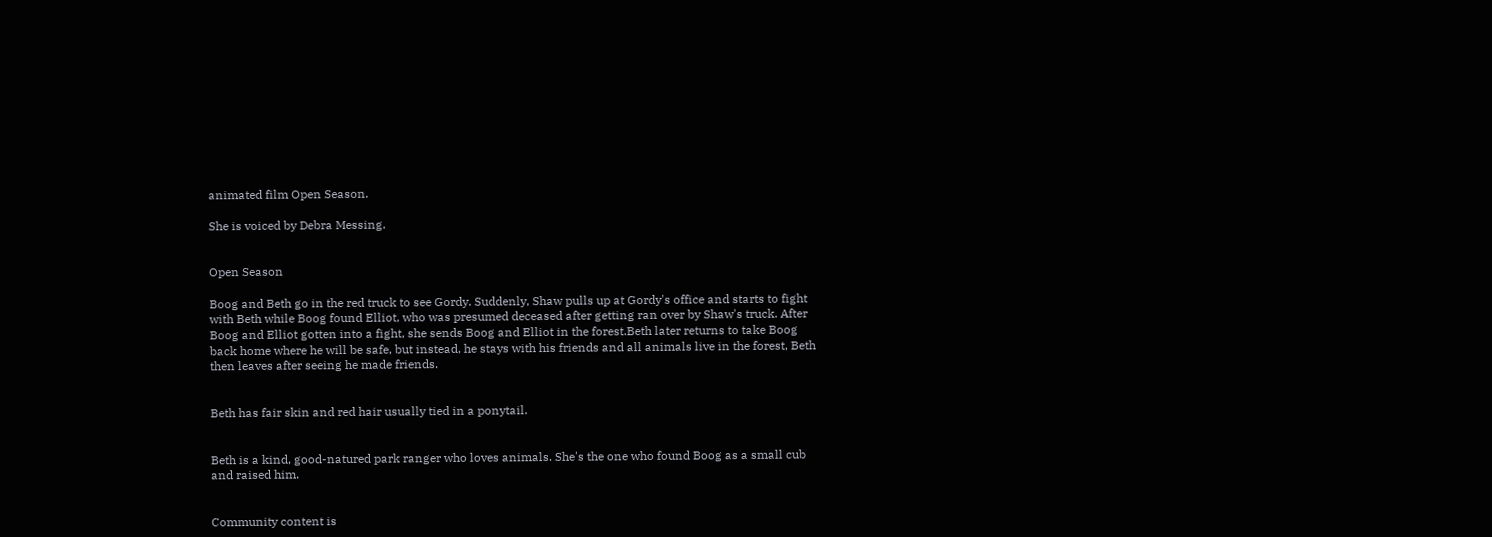animated film Open Season.

She is voiced by Debra Messing.


Open Season

Boog and Beth go in the red truck to see Gordy. Suddenly, Shaw pulls up at Gordy's office and starts to fight with Beth while Boog found Elliot, who was presumed deceased after getting ran over by Shaw's truck. After Boog and Elliot gotten into a fight, she sends Boog and Elliot in the forest.Beth later returns to take Boog back home where he will be safe, but instead, he stays with his friends and all animals live in the forest, Beth then leaves after seeing he made friends.


Beth has fair skin and red hair usually tied in a ponytail.


Beth is a kind, good-natured park ranger who loves animals. She's the one who found Boog as a small cub and raised him.


Community content is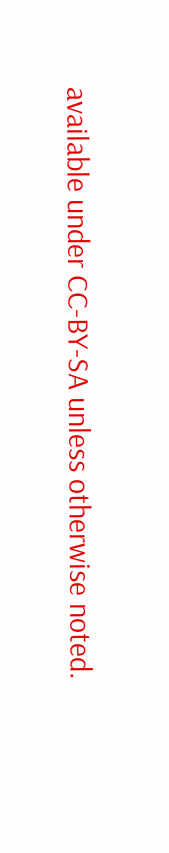available under CC-BY-SA unless otherwise noted.